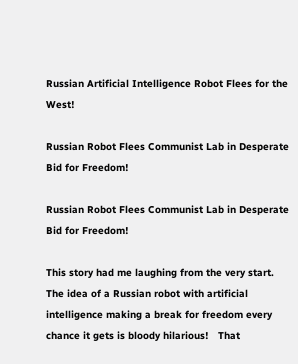Russian Artificial Intelligence Robot Flees for the West!

Russian Robot Flees Communist Lab in Desperate Bid for Freedom!

Russian Robot Flees Communist Lab in Desperate Bid for Freedom!

This story had me laughing from the very start.  The idea of a Russian robot with artificial intelligence making a break for freedom every chance it gets is bloody hilarious!   That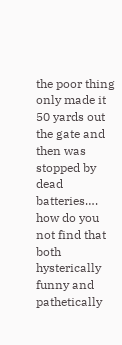the poor thing only made it 50 yards out the gate and then was stopped by dead batteries…. how do you not find that both hysterically funny and pathetically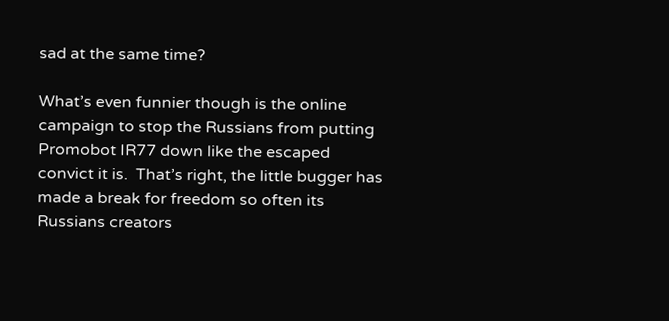sad at the same time?

What’s even funnier though is the online campaign to stop the Russians from putting Promobot IR77 down like the escaped convict it is.  That’s right, the little bugger has made a break for freedom so often its Russians creators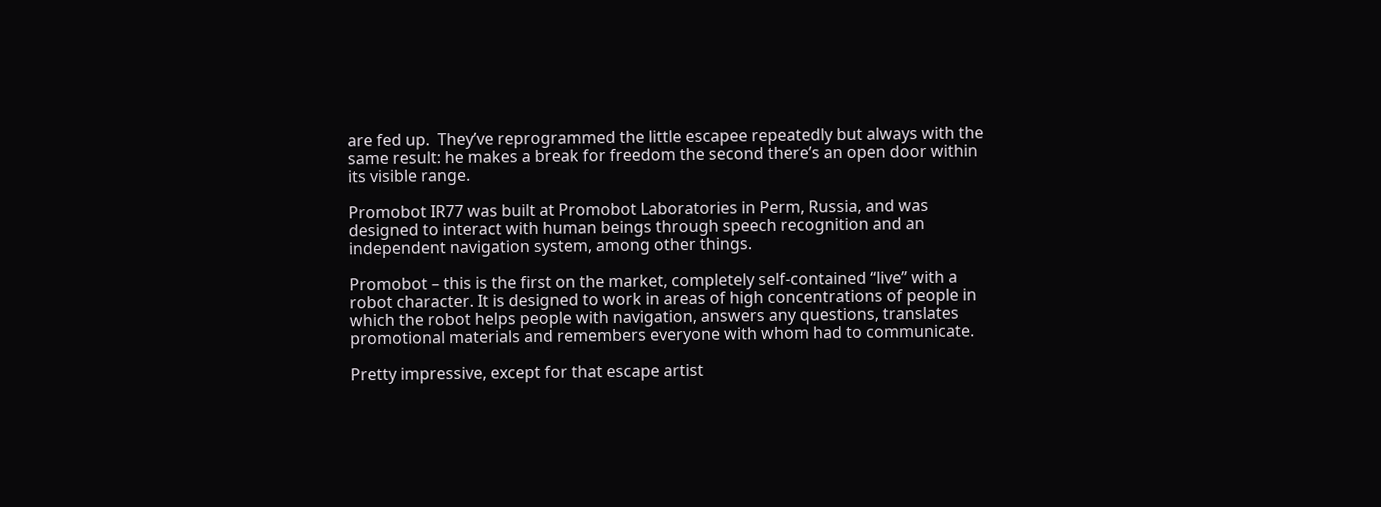are fed up.  They’ve reprogrammed the little escapee repeatedly but always with the same result: he makes a break for freedom the second there’s an open door within its visible range.

Promobot IR77 was built at Promobot Laboratories in Perm, Russia, and was designed to interact with human beings through speech recognition and an independent navigation system, among other things.

Promobot – this is the first on the market, completely self-contained “live” with a robot character. It is designed to work in areas of high concentrations of people in which the robot helps people with navigation, answers any questions, translates promotional materials and remembers everyone with whom had to communicate.

Pretty impressive, except for that escape artist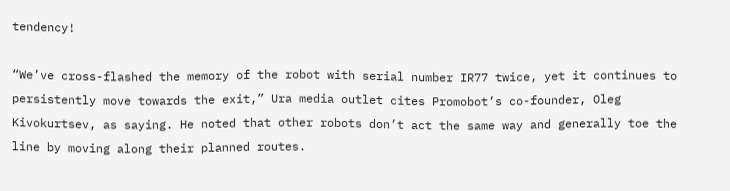tendency!

“We’ve cross-flashed the memory of the robot with serial number IR77 twice, yet it continues to persistently move towards the exit,” Ura media outlet cites Promobot’s co-founder, Oleg Kivokurtsev, as saying. He noted that other robots don’t act the same way and generally toe the line by moving along their planned routes.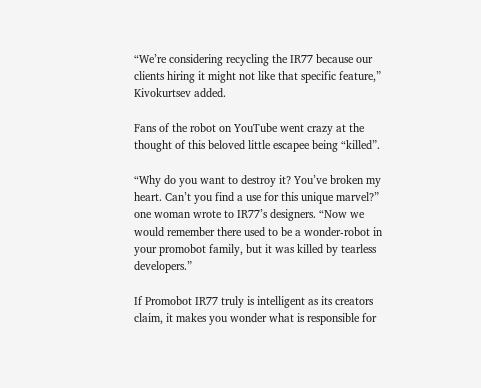“We’re considering recycling the IR77 because our clients hiring it might not like that specific feature,” Kivokurtsev added.

Fans of the robot on YouTube went crazy at the thought of this beloved little escapee being “killed”.

“Why do you want to destroy it? You’ve broken my heart. Can’t you find a use for this unique marvel?” one woman wrote to IR77’s designers. “Now we would remember there used to be a wonder-robot in your promobot family, but it was killed by tearless developers.”

If Promobot IR77 truly is intelligent as its creators claim, it makes you wonder what is responsible for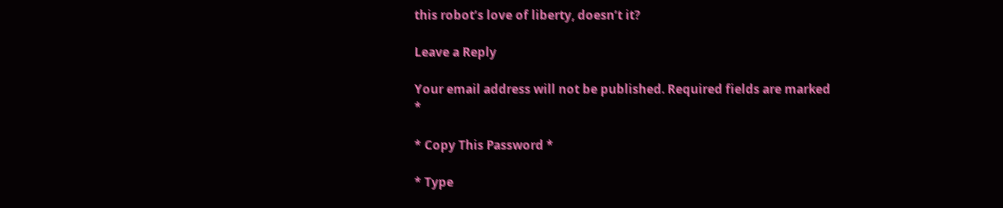this robot’s love of liberty, doesn’t it?

Leave a Reply

Your email address will not be published. Required fields are marked *

* Copy This Password *

* Type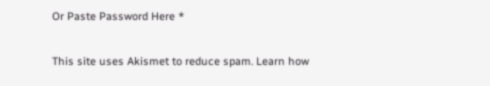Or Paste Password Here *


This site uses Akismet to reduce spam. Learn how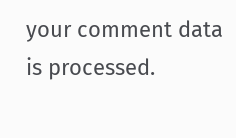your comment data is processed.